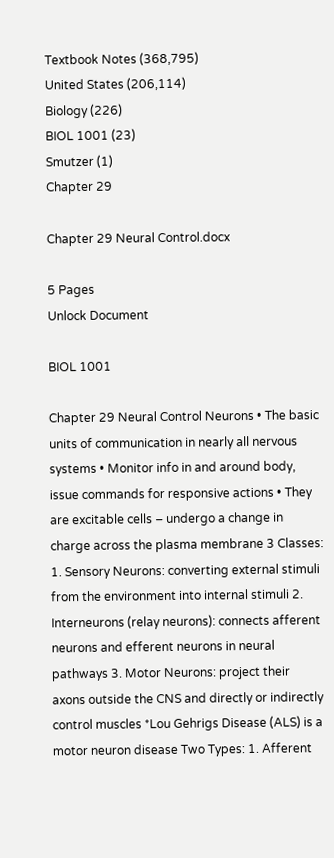Textbook Notes (368,795)
United States (206,114)
Biology (226)
BIOL 1001 (23)
Smutzer (1)
Chapter 29

Chapter 29 Neural Control.docx

5 Pages
Unlock Document

BIOL 1001

Chapter 29 Neural Control Neurons • The basic units of communication in nearly all nervous systems • Monitor info in and around body, issue commands for responsive actions • They are excitable cells – undergo a change in charge across the plasma membrane 3 Classes: 1. Sensory Neurons: converting external stimuli from the environment into internal stimuli 2. Interneurons (relay neurons): connects afferent neurons and efferent neurons in neural pathways 3. Motor Neurons: project their axons outside the CNS and directly or indirectly control muscles *Lou Gehrigs Disease (ALS) is a motor neuron disease Two Types: 1. Afferent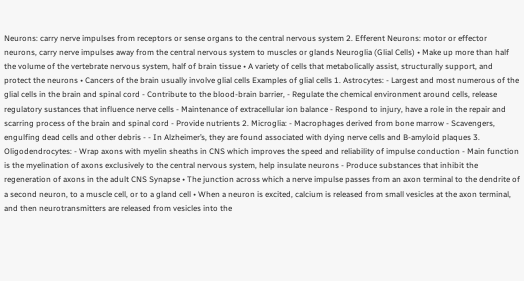Neurons: carry nerve impulses from receptors or sense organs to the central nervous system 2. Efferent Neurons: motor or effector neurons, carry nerve impulses away from the central nervous system to muscles or glands Neuroglia (Glial Cells) • Make up more than half the volume of the vertebrate nervous system, half of brain tissue • A variety of cells that metabolically assist, structurally support, and protect the neurons • Cancers of the brain usually involve glial cells Examples of glial cells 1. Astrocytes: - Largest and most numerous of the glial cells in the brain and spinal cord - Contribute to the blood-brain barrier, - Regulate the chemical environment around cells, release regulatory sustances that influence nerve cells - Maintenance of extracellular ion balance - Respond to injury, have a role in the repair and scarring process of the brain and spinal cord - Provide nutrients 2. Microglia: - Macrophages derived from bone marrow - Scavengers, engulfing dead cells and other debris - - In Alzheimer’s, they are found associated with dying nerve cells and B-amyloid plaques 3. Oligodendrocytes: - Wrap axons with myelin sheaths in CNS which improves the speed and reliability of impulse conduction - Main function is the myelination of axons exclusively to the central nervous system, help insulate neurons - Produce substances that inhibit the regeneration of axons in the adult CNS Synapse • The junction across which a nerve impulse passes from an axon terminal to the dendrite of a second neuron, to a muscle cell, or to a gland cell • When a neuron is excited, calcium is released from small vesicles at the axon terminal, and then neurotransmitters are released from vesicles into the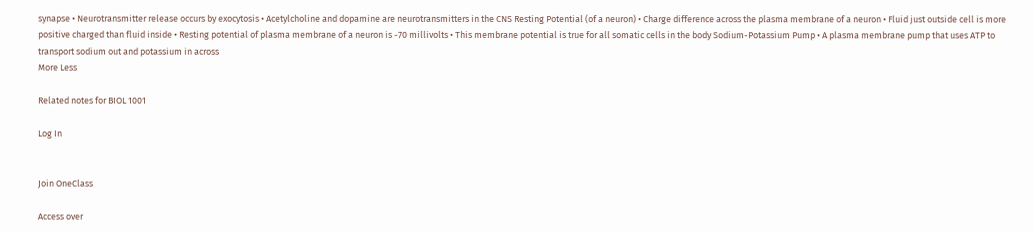synapse • Neurotransmitter release occurs by exocytosis • Acetylcholine and dopamine are neurotransmitters in the CNS Resting Potential (of a neuron) • Charge difference across the plasma membrane of a neuron • Fluid just outside cell is more positive charged than fluid inside • Resting potential of plasma membrane of a neuron is -70 millivolts • This membrane potential is true for all somatic cells in the body Sodium-Potassium Pump • A plasma membrane pump that uses ATP to transport sodium out and potassium in across
More Less

Related notes for BIOL 1001

Log In


Join OneClass

Access over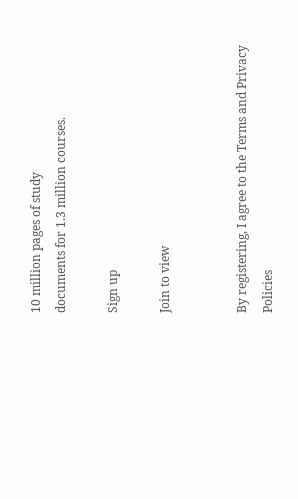10 million pages of study
documents for 1.3 million courses.

Sign up

Join to view


By registering, I agree to the Terms and Privacy Policies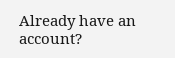Already have an account?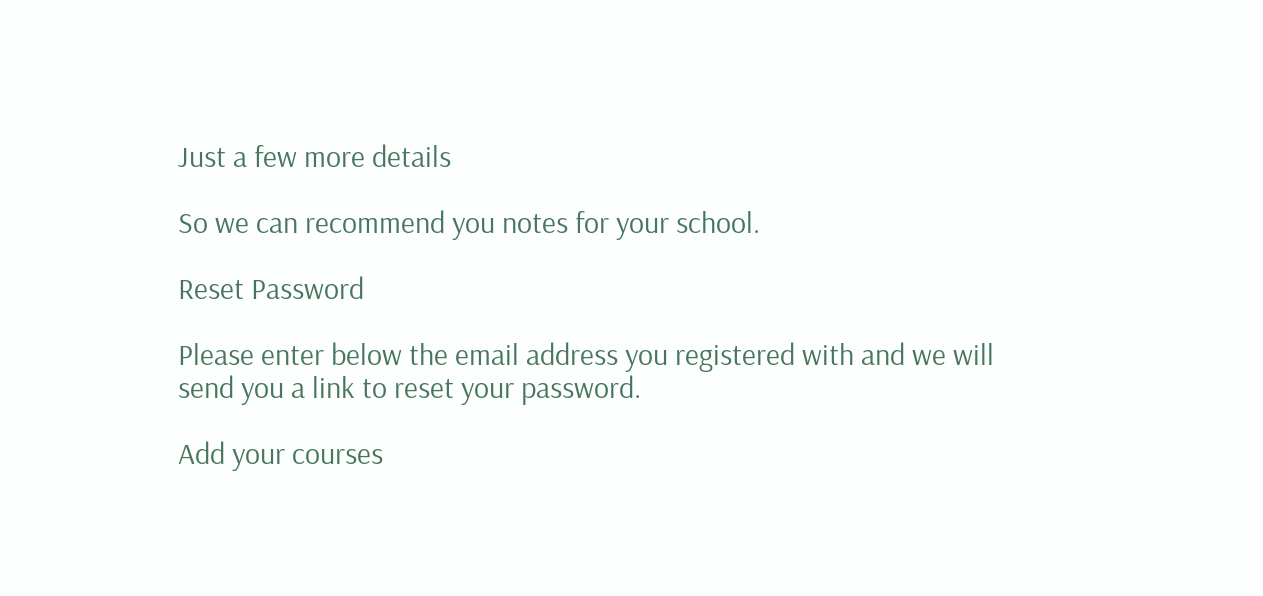Just a few more details

So we can recommend you notes for your school.

Reset Password

Please enter below the email address you registered with and we will send you a link to reset your password.

Add your courses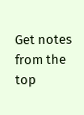Get notes from the top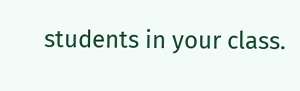students in your class.